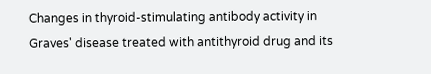Changes in thyroid-stimulating antibody activity in Graves' disease treated with antithyroid drug and its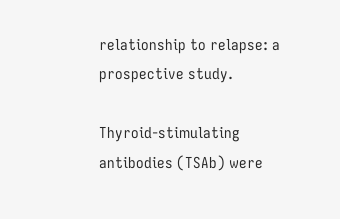relationship to relapse: a prospective study.

Thyroid-stimulating antibodies (TSAb) were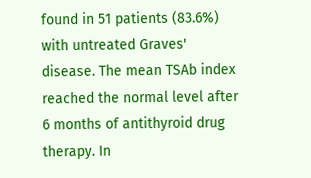found in 51 patients (83.6%) with untreated Graves' disease. The mean TSAb index reached the normal level after 6 months of antithyroid drug therapy. In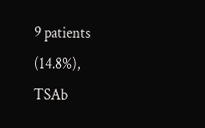9 patients (14.8%), TSAb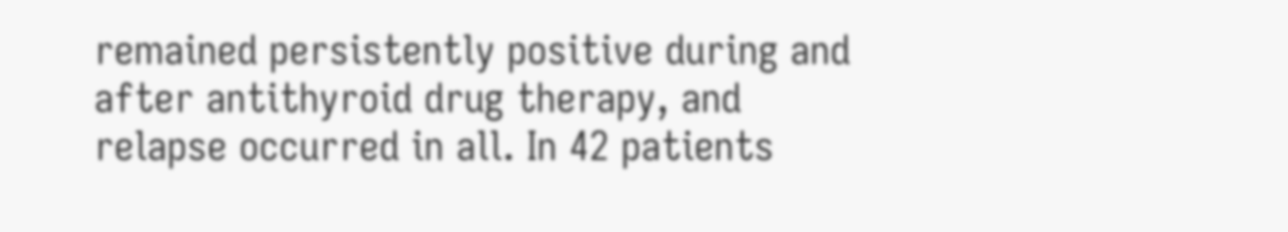remained persistently positive during and after antithyroid drug therapy, and relapse occurred in all. In 42 patients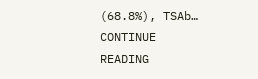(68.8%), TSAb… CONTINUE READING